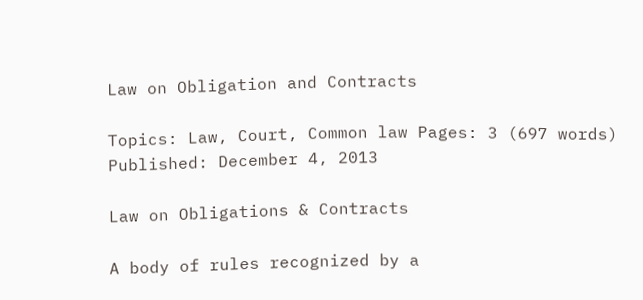Law on Obligation and Contracts

Topics: Law, Court, Common law Pages: 3 (697 words) Published: December 4, 2013

Law on Obligations & Contracts

A body of rules recognized by a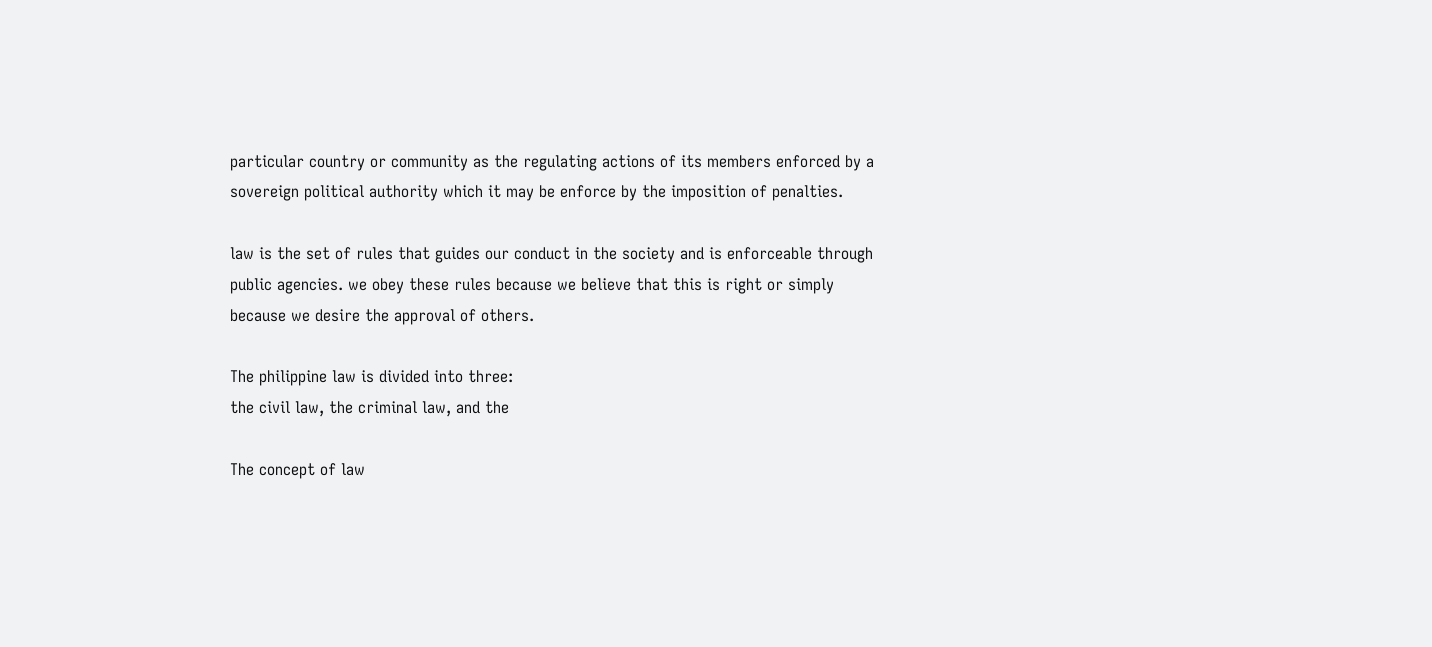particular country or community as the regulating actions of its members enforced by a sovereign political authority which it may be enforce by the imposition of penalties.

law is the set of rules that guides our conduct in the society and is enforceable through public agencies. we obey these rules because we believe that this is right or simply because we desire the approval of others.

The philippine law is divided into three:
the civil law, the criminal law, and the

The concept of law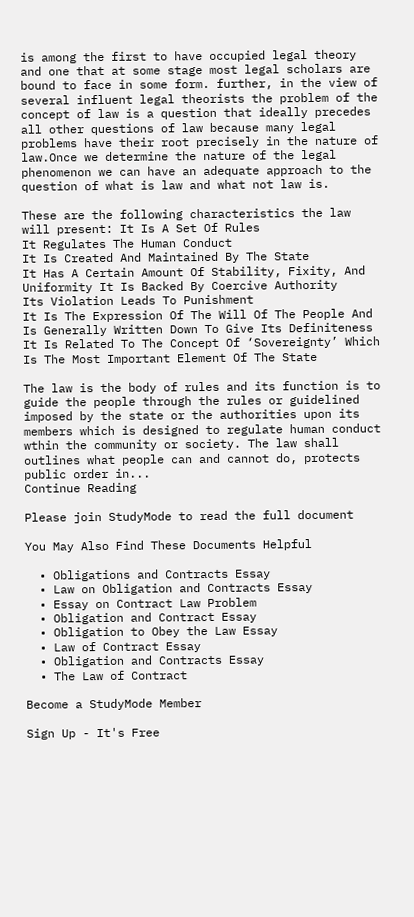is among the first to have occupied legal theory and one that at some stage most legal scholars are bound to face in some form. further, in the view of several influent legal theorists the problem of the concept of law is a question that ideally precedes all other questions of law because many legal problems have their root precisely in the nature of law.Once we determine the nature of the legal phenomenon we can have an adequate approach to the question of what is law and what not law is.

These are the following characteristics the law will present: It Is A Set Of Rules
It Regulates The Human Conduct
It Is Created And Maintained By The State
It Has A Certain Amount Of Stability, Fixity, And Uniformity It Is Backed By Coercive Authority
Its Violation Leads To Punishment
It Is The Expression Of The Will Of The People And Is Generally Written Down To Give Its Definiteness It Is Related To The Concept Of ‘Sovereignty’ Which Is The Most Important Element Of The State

The law is the body of rules and its function is to guide the people through the rules or guidelined imposed by the state or the authorities upon its members which is designed to regulate human conduct wthin the community or society. The law shall outlines what people can and cannot do, protects public order in...
Continue Reading

Please join StudyMode to read the full document

You May Also Find These Documents Helpful

  • Obligations and Contracts Essay
  • Law on Obligation and Contracts Essay
  • Essay on Contract Law Problem
  • Obligation and Contract Essay
  • Obligation to Obey the Law Essay
  • Law of Contract Essay
  • Obligation and Contracts Essay
  • The Law of Contract

Become a StudyMode Member

Sign Up - It's Free